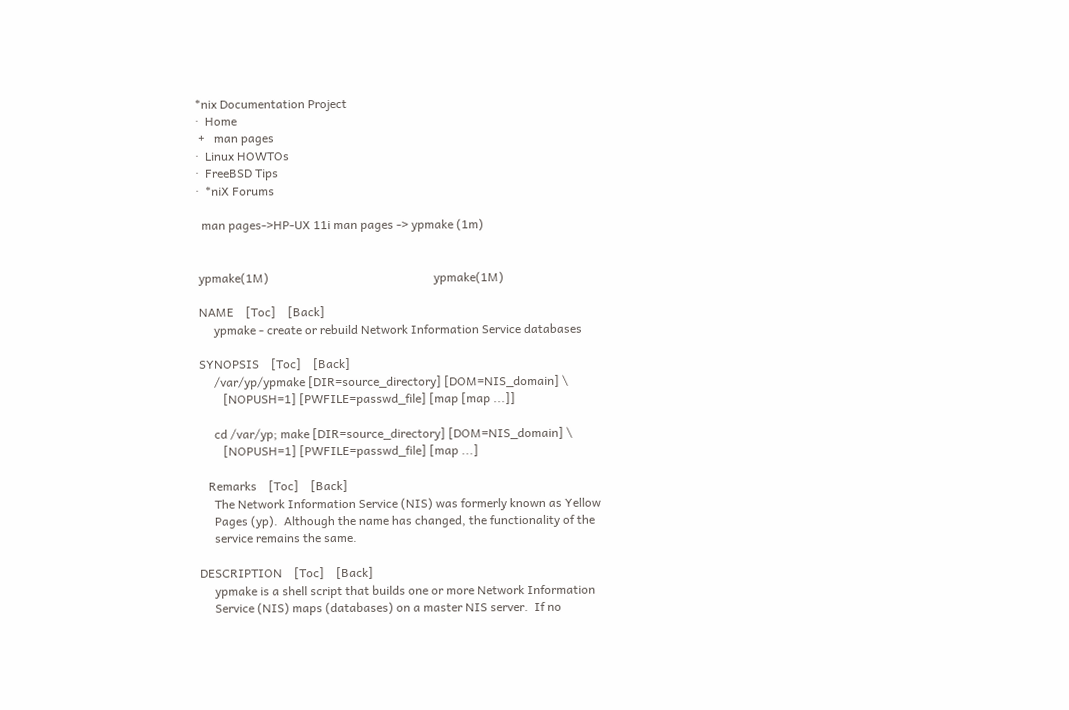*nix Documentation Project
·  Home
 +   man pages
·  Linux HOWTOs
·  FreeBSD Tips
·  *niX Forums

  man pages->HP-UX 11i man pages -> ypmake (1m)


 ypmake(1M)                                                       ypmake(1M)

 NAME    [Toc]    [Back]
      ypmake - create or rebuild Network Information Service databases

 SYNOPSIS    [Toc]    [Back]
      /var/yp/ypmake [DIR=source_directory] [DOM=NIS_domain] \
         [NOPUSH=1] [PWFILE=passwd_file] [map [map ...]]

      cd /var/yp; make [DIR=source_directory] [DOM=NIS_domain] \
         [NOPUSH=1] [PWFILE=passwd_file] [map ...]

    Remarks    [Toc]    [Back]
      The Network Information Service (NIS) was formerly known as Yellow
      Pages (yp).  Although the name has changed, the functionality of the
      service remains the same.

 DESCRIPTION    [Toc]    [Back]
      ypmake is a shell script that builds one or more Network Information
      Service (NIS) maps (databases) on a master NIS server.  If no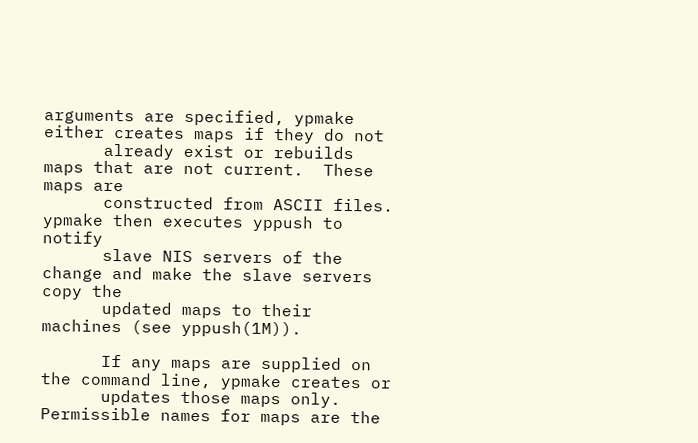arguments are specified, ypmake either creates maps if they do not
      already exist or rebuilds maps that are not current.  These maps are
      constructed from ASCII files.  ypmake then executes yppush to notify
      slave NIS servers of the change and make the slave servers copy the
      updated maps to their machines (see yppush(1M)).

      If any maps are supplied on the command line, ypmake creates or
      updates those maps only.  Permissible names for maps are the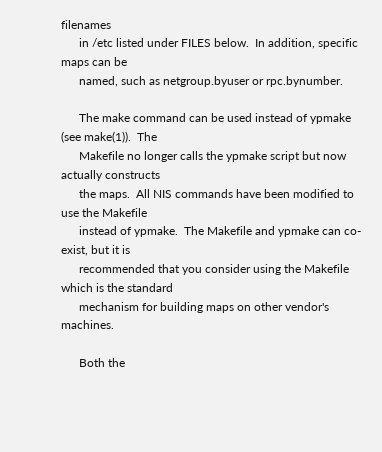filenames
      in /etc listed under FILES below.  In addition, specific maps can be
      named, such as netgroup.byuser or rpc.bynumber.

      The make command can be used instead of ypmake (see make(1)).  The
      Makefile no longer calls the ypmake script but now actually constructs
      the maps.  All NIS commands have been modified to use the Makefile
      instead of ypmake.  The Makefile and ypmake can co-exist, but it is
      recommended that you consider using the Makefile which is the standard
      mechanism for building maps on other vendor's machines.

      Both the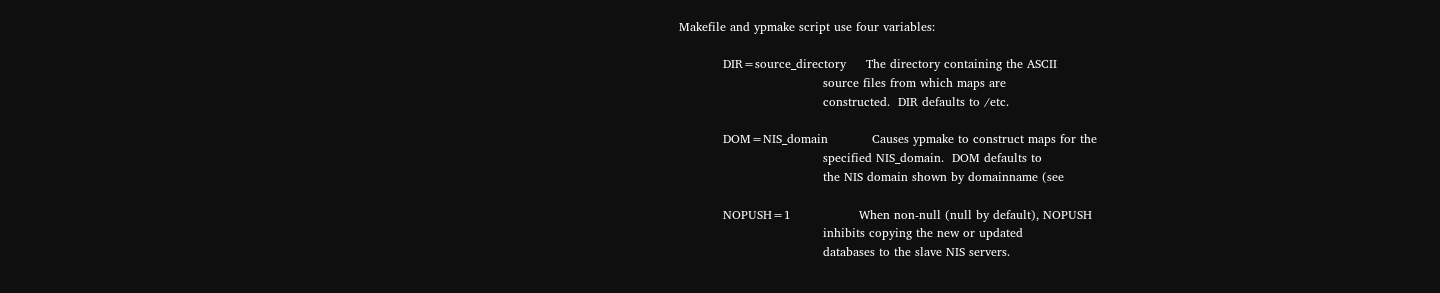Makefile and ypmake script use four variables:

           DIR=source_directory     The directory containing the ASCII
                                    source files from which maps are
                                    constructed.  DIR defaults to /etc.

           DOM=NIS_domain           Causes ypmake to construct maps for the
                                    specified NIS_domain.  DOM defaults to
                                    the NIS domain shown by domainname (see

           NOPUSH=1                 When non-null (null by default), NOPUSH
                                    inhibits copying the new or updated
                                    databases to the slave NIS servers.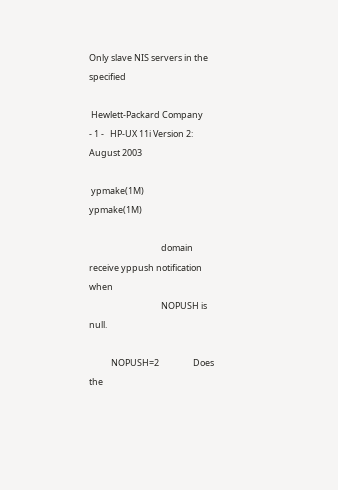Only slave NIS servers in the specified

 Hewlett-Packard Company            - 1 -   HP-UX 11i Version 2: August 2003

 ypmake(1M)                                                       ypmake(1M)

                                    domain receive yppush notification when
                                    NOPUSH is null.

           NOPUSH=2                 Does the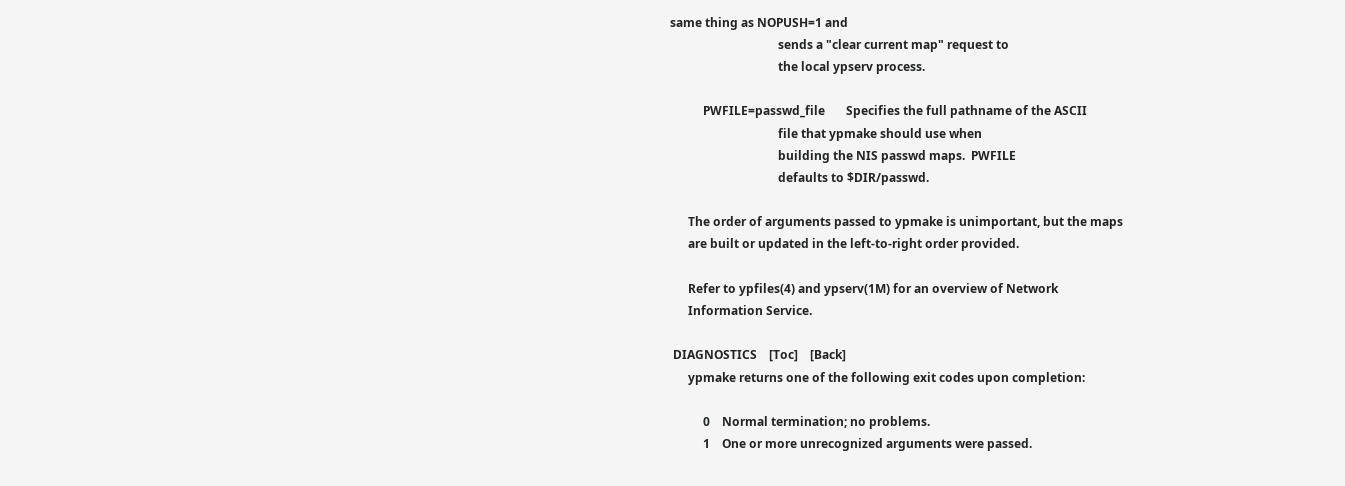same thing as NOPUSH=1 and
                                    sends a "clear current map" request to
                                    the local ypserv process.

           PWFILE=passwd_file       Specifies the full pathname of the ASCII
                                    file that ypmake should use when
                                    building the NIS passwd maps.  PWFILE
                                    defaults to $DIR/passwd.

      The order of arguments passed to ypmake is unimportant, but the maps
      are built or updated in the left-to-right order provided.

      Refer to ypfiles(4) and ypserv(1M) for an overview of Network
      Information Service.

 DIAGNOSTICS    [Toc]    [Back]
      ypmake returns one of the following exit codes upon completion:

           0    Normal termination; no problems.
           1    One or more unrecognized arguments were passed.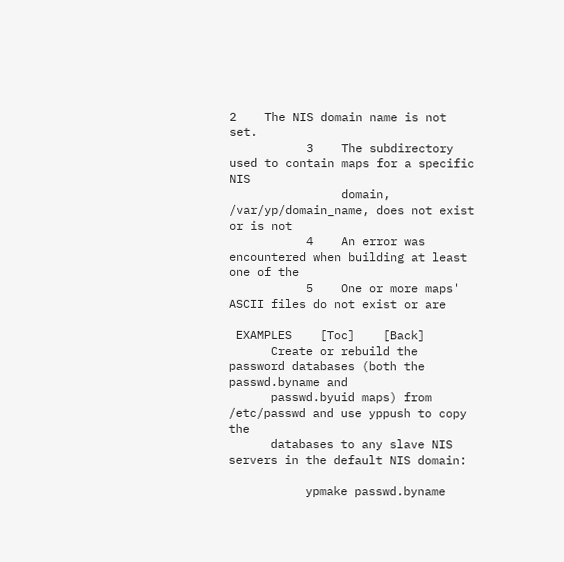2    The NIS domain name is not set.
           3    The subdirectory used to contain maps for a specific NIS
                domain, /var/yp/domain_name, does not exist or is not
           4    An error was encountered when building at least one of the
           5    One or more maps' ASCII files do not exist or are

 EXAMPLES    [Toc]    [Back]
      Create or rebuild the password databases (both the passwd.byname and
      passwd.byuid maps) from /etc/passwd and use yppush to copy the
      databases to any slave NIS servers in the default NIS domain:

           ypmake passwd.byname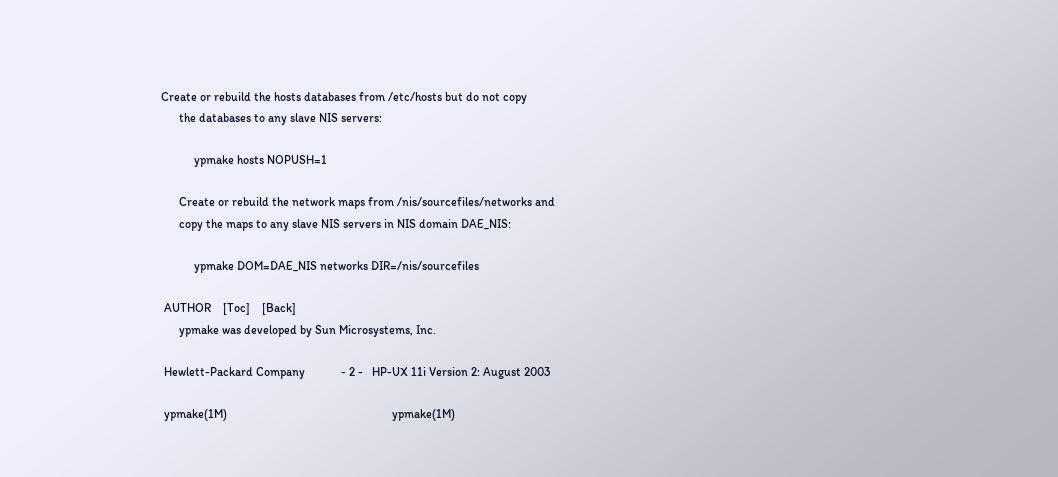Create or rebuild the hosts databases from /etc/hosts but do not copy
      the databases to any slave NIS servers:

           ypmake hosts NOPUSH=1

      Create or rebuild the network maps from /nis/sourcefiles/networks and
      copy the maps to any slave NIS servers in NIS domain DAE_NIS:

           ypmake DOM=DAE_NIS networks DIR=/nis/sourcefiles

 AUTHOR    [Toc]    [Back]
      ypmake was developed by Sun Microsystems, Inc.

 Hewlett-Packard Company            - 2 -   HP-UX 11i Version 2: August 2003

 ypmake(1M)                                                       ypmake(1M)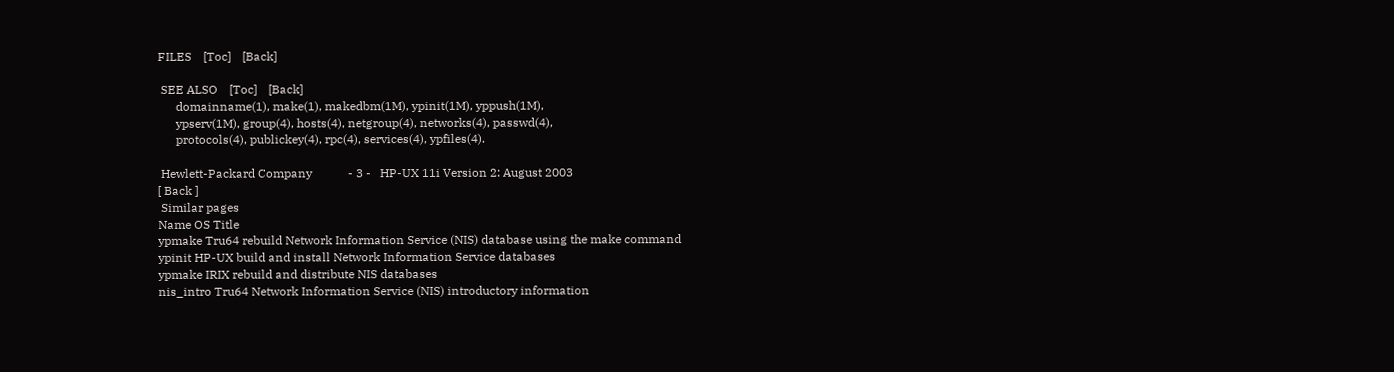FILES    [Toc]    [Back]

 SEE ALSO    [Toc]    [Back]
      domainname(1), make(1), makedbm(1M), ypinit(1M), yppush(1M),
      ypserv(1M), group(4), hosts(4), netgroup(4), networks(4), passwd(4),
      protocols(4), publickey(4), rpc(4), services(4), ypfiles(4).

 Hewlett-Packard Company            - 3 -   HP-UX 11i Version 2: August 2003
[ Back ]
 Similar pages
Name OS Title
ypmake Tru64 rebuild Network Information Service (NIS) database using the make command
ypinit HP-UX build and install Network Information Service databases
ypmake IRIX rebuild and distribute NIS databases
nis_intro Tru64 Network Information Service (NIS) introductory information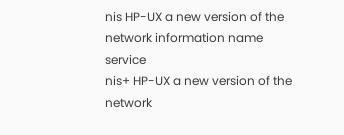nis HP-UX a new version of the network information name service
nis+ HP-UX a new version of the network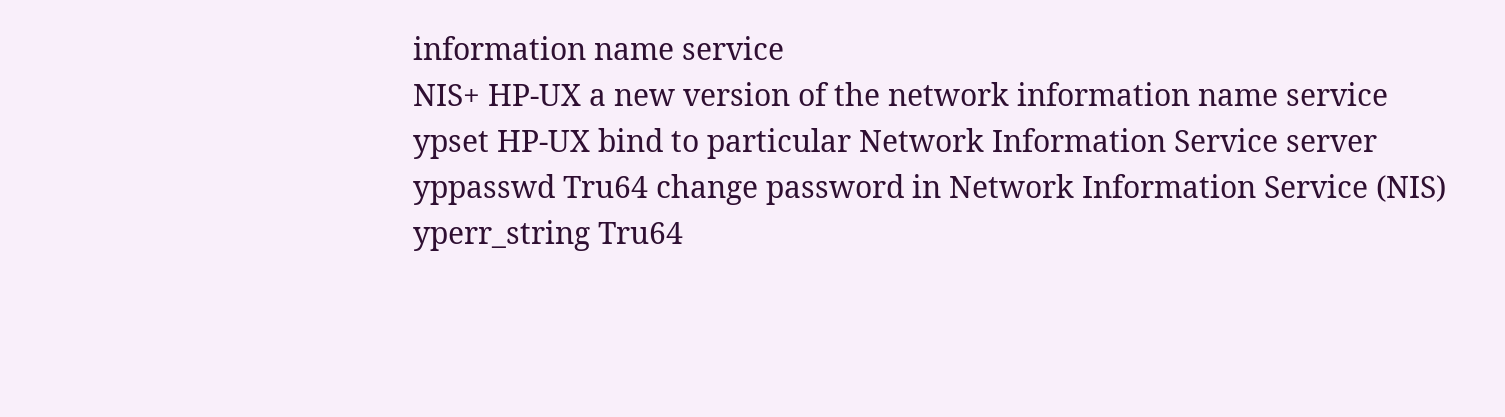information name service
NIS+ HP-UX a new version of the network information name service
ypset HP-UX bind to particular Network Information Service server
yppasswd Tru64 change password in Network Information Service (NIS)
yperr_string Tru64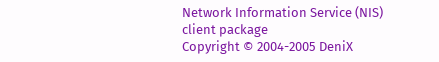Network Information Service (NIS) client package
Copyright © 2004-2005 DeniX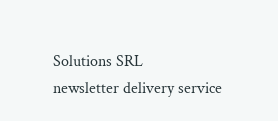Solutions SRL
newsletter delivery service